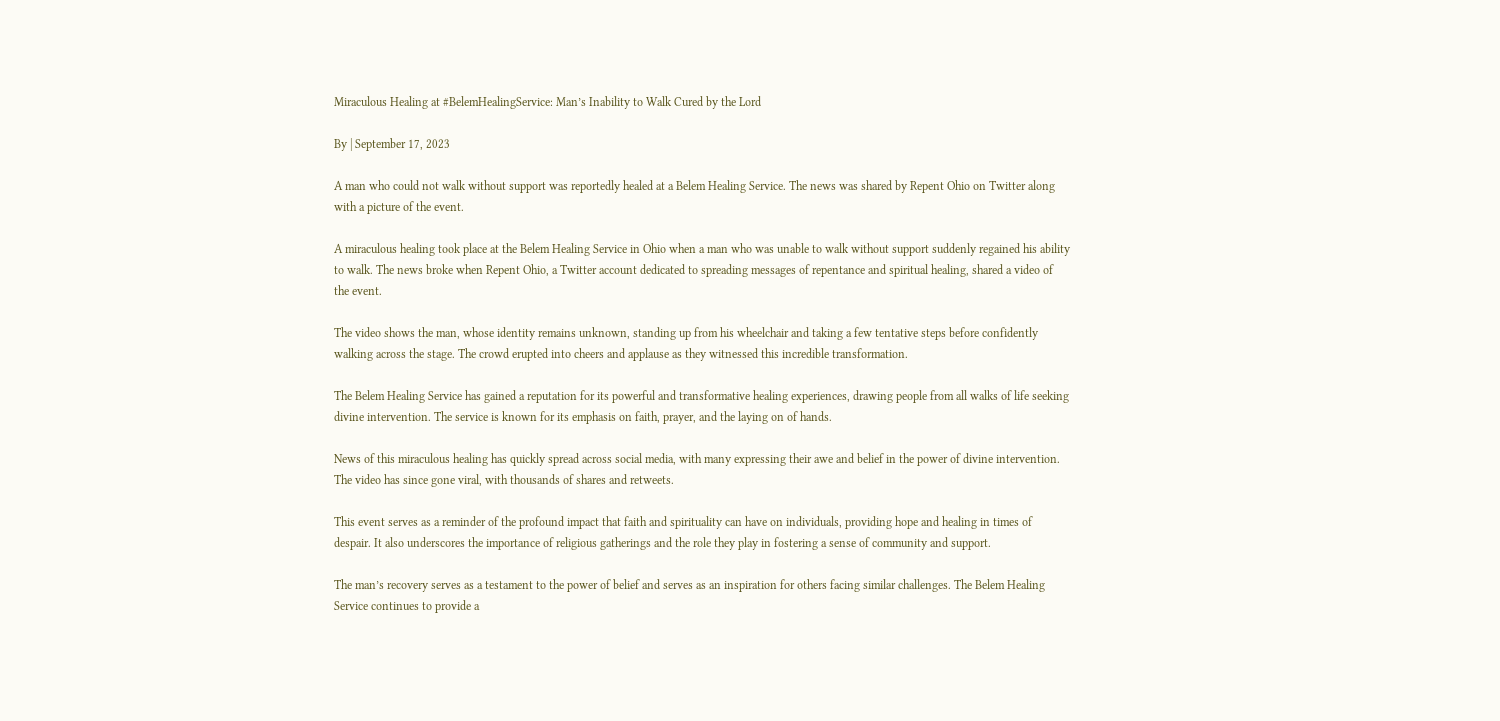Miraculous Healing at #BelemHealingService: Man’s Inability to Walk Cured by the Lord

By | September 17, 2023

A man who could not walk without support was reportedly healed at a Belem Healing Service. The news was shared by Repent Ohio on Twitter along with a picture of the event.

A miraculous healing took place at the Belem Healing Service in Ohio when a man who was unable to walk without support suddenly regained his ability to walk. The news broke when Repent Ohio, a Twitter account dedicated to spreading messages of repentance and spiritual healing, shared a video of the event.

The video shows the man, whose identity remains unknown, standing up from his wheelchair and taking a few tentative steps before confidently walking across the stage. The crowd erupted into cheers and applause as they witnessed this incredible transformation.

The Belem Healing Service has gained a reputation for its powerful and transformative healing experiences, drawing people from all walks of life seeking divine intervention. The service is known for its emphasis on faith, prayer, and the laying on of hands.

News of this miraculous healing has quickly spread across social media, with many expressing their awe and belief in the power of divine intervention. The video has since gone viral, with thousands of shares and retweets.

This event serves as a reminder of the profound impact that faith and spirituality can have on individuals, providing hope and healing in times of despair. It also underscores the importance of religious gatherings and the role they play in fostering a sense of community and support.

The man’s recovery serves as a testament to the power of belief and serves as an inspiration for others facing similar challenges. The Belem Healing Service continues to provide a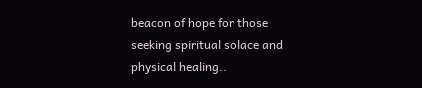beacon of hope for those seeking spiritual solace and physical healing..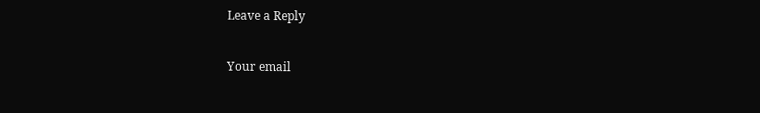Leave a Reply

Your email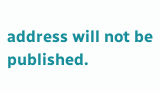address will not be published.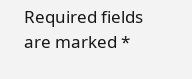Required fields are marked *